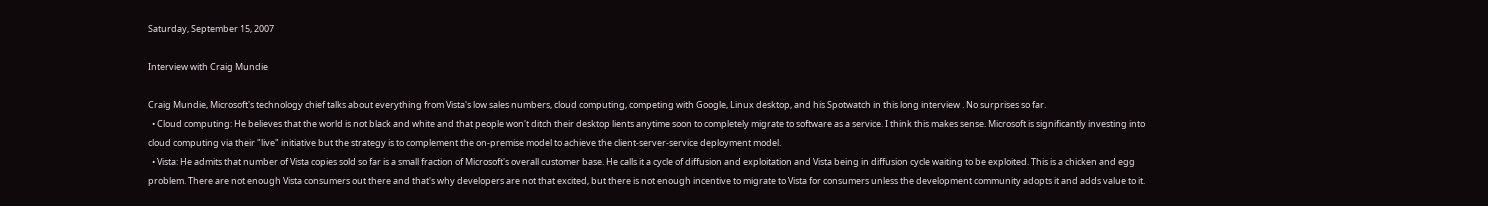Saturday, September 15, 2007

Interview with Craig Mundie

Craig Mundie, Microsoft's technology chief talks about everything from Vista's low sales numbers, cloud computing, competing with Google, Linux desktop, and his Spotwatch in this long interview . No surprises so far.
  • Cloud computing: He believes that the world is not black and white and that people won't ditch their desktop lients anytime soon to completely migrate to software as a service. I think this makes sense. Microsoft is significantly investing into cloud computing via their "live" initiative but the strategy is to complement the on-premise model to achieve the client-server-service deployment model.
  • Vista: He admits that number of Vista copies sold so far is a small fraction of Microsoft's overall customer base. He calls it a cycle of diffusion and exploitation and Vista being in diffusion cycle waiting to be exploited. This is a chicken and egg problem. There are not enough Vista consumers out there and that's why developers are not that excited, but there is not enough incentive to migrate to Vista for consumers unless the development community adopts it and adds value to it.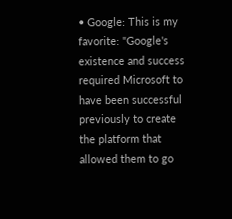• Google: This is my favorite: "Google's existence and success required Microsoft to have been successful previously to create the platform that allowed them to go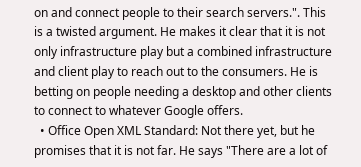on and connect people to their search servers.". This is a twisted argument. He makes it clear that it is not only infrastructure play but a combined infrastructure and client play to reach out to the consumers. He is betting on people needing a desktop and other clients to connect to whatever Google offers.
  • Office Open XML Standard: Not there yet, but he promises that it is not far. He says "There are a lot of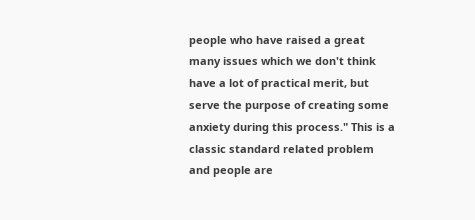people who have raised a great many issues which we don't think have a lot of practical merit, but serve the purpose of creating some anxiety during this process." This is a classic standard related problem and people are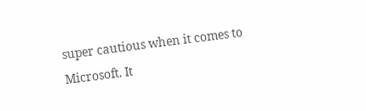super cautious when it comes to Microsoft. It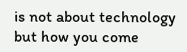is not about technology but how you come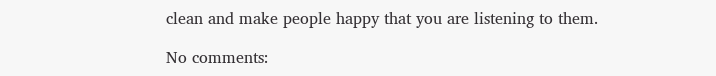clean and make people happy that you are listening to them.

No comments: